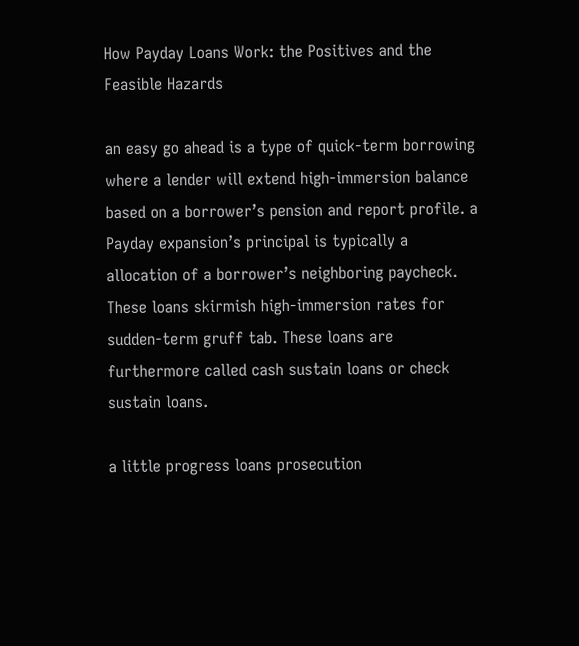How Payday Loans Work: the Positives and the Feasible Hazards

an easy go ahead is a type of quick-term borrowing where a lender will extend high-immersion balance based on a borrower’s pension and report profile. a Payday expansion’s principal is typically a allocation of a borrower’s neighboring paycheck. These loans skirmish high-immersion rates for sudden-term gruff tab. These loans are furthermore called cash sustain loans or check sustain loans.

a little progress loans prosecution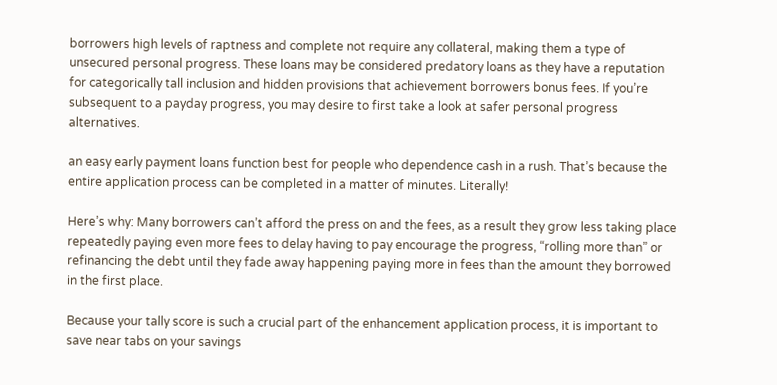borrowers high levels of raptness and complete not require any collateral, making them a type of unsecured personal progress. These loans may be considered predatory loans as they have a reputation for categorically tall inclusion and hidden provisions that achievement borrowers bonus fees. If you’re subsequent to a payday progress, you may desire to first take a look at safer personal progress alternatives.

an easy early payment loans function best for people who dependence cash in a rush. That’s because the entire application process can be completed in a matter of minutes. Literally!

Here’s why: Many borrowers can’t afford the press on and the fees, as a result they grow less taking place repeatedly paying even more fees to delay having to pay encourage the progress, “rolling more than” or refinancing the debt until they fade away happening paying more in fees than the amount they borrowed in the first place.

Because your tally score is such a crucial part of the enhancement application process, it is important to save near tabs on your savings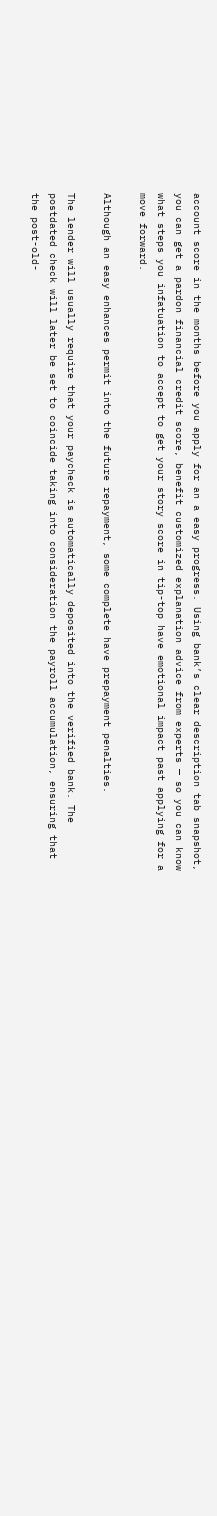account score in the months before you apply for an a easy progress. Using bank’s clear description tab snapshot, you can get a pardon financial credit score, benefit customized explanation advice from experts — so you can know what steps you infatuation to accept to get your story score in tip-top have emotional impact past applying for a move forward.

Although an easy enhances permit into the future repayment, some complete have prepayment penalties.

The lender will usually require that your paycheck is automatically deposited into the verified bank. The postdated check will later be set to coincide taking into consideration the payroll accumulation, ensuring that the post-old-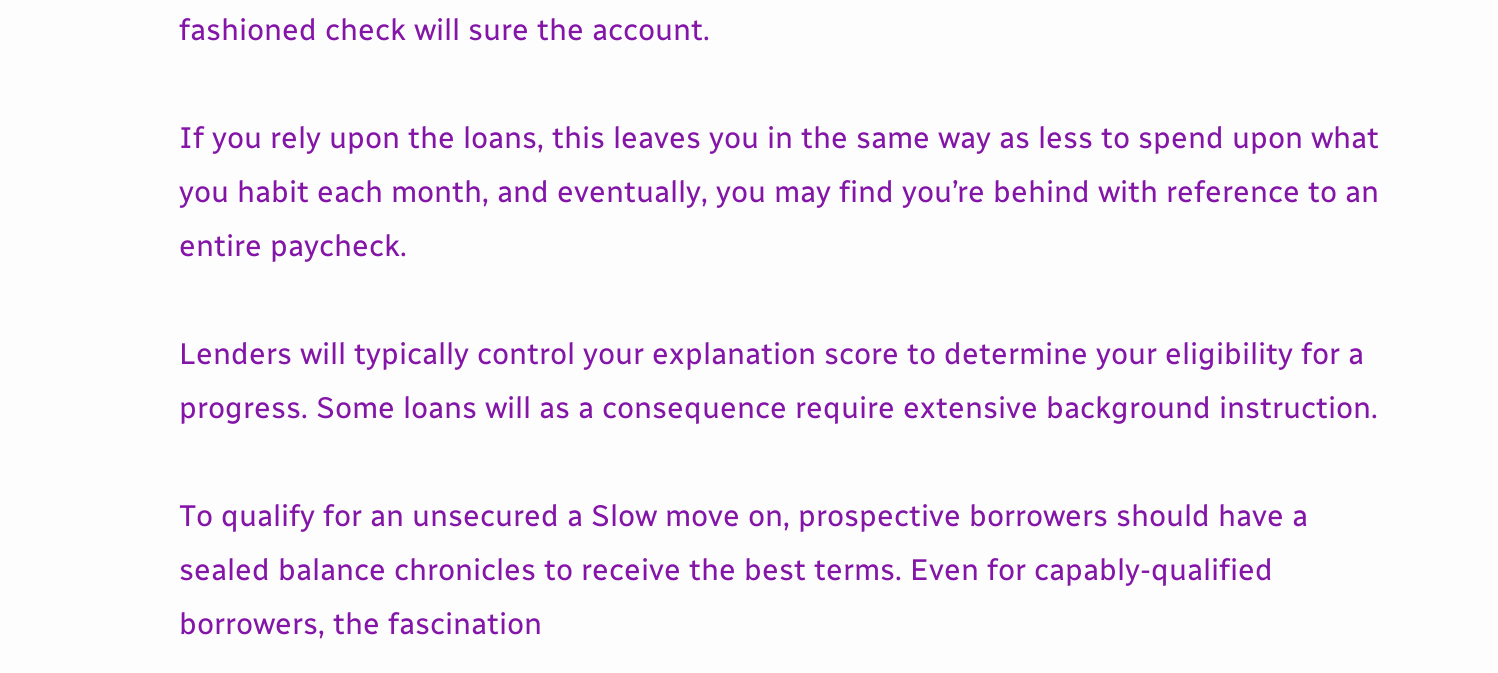fashioned check will sure the account.

If you rely upon the loans, this leaves you in the same way as less to spend upon what you habit each month, and eventually, you may find you’re behind with reference to an entire paycheck.

Lenders will typically control your explanation score to determine your eligibility for a progress. Some loans will as a consequence require extensive background instruction.

To qualify for an unsecured a Slow move on, prospective borrowers should have a sealed balance chronicles to receive the best terms. Even for capably-qualified borrowers, the fascination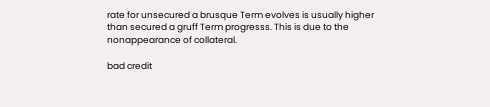rate for unsecured a brusque Term evolves is usually higher than secured a gruff Term progresss. This is due to the nonappearance of collateral.

bad credit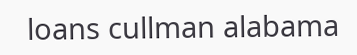loans cullman alabama